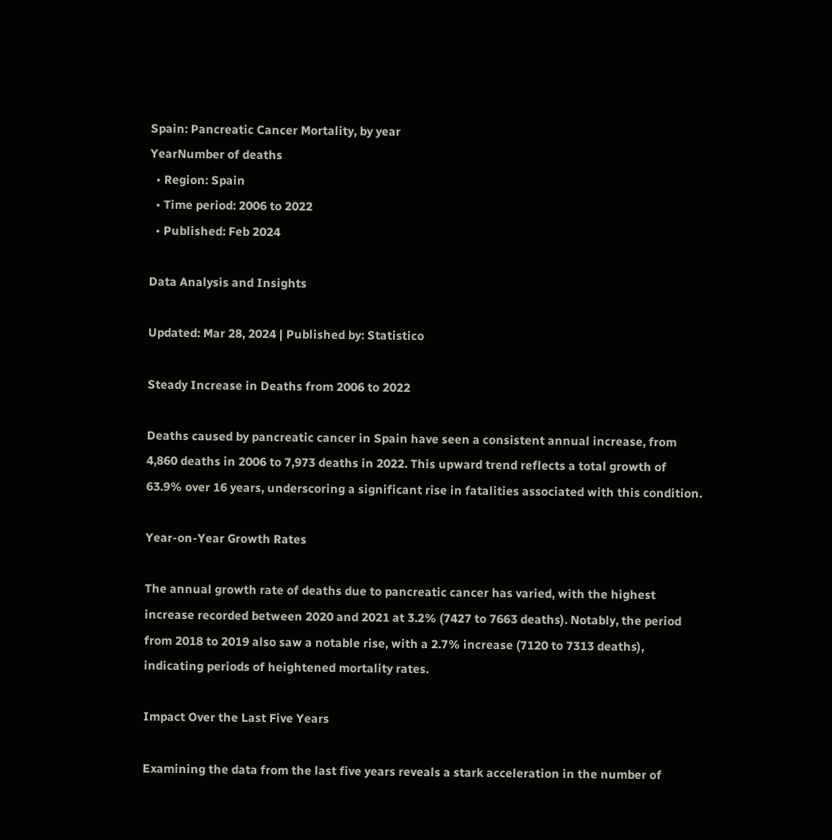Spain: Pancreatic Cancer Mortality, by year
YearNumber of deaths
  • Region: Spain
  • Time period: 2006 to 2022
  • Published: Feb 2024

Data Analysis and Insights

Updated: Mar 28, 2024 | Published by: Statistico

Steady Increase in Deaths from 2006 to 2022

Deaths caused by pancreatic cancer in Spain have seen a consistent annual increase, from 4,860 deaths in 2006 to 7,973 deaths in 2022. This upward trend reflects a total growth of 63.9% over 16 years, underscoring a significant rise in fatalities associated with this condition.

Year-on-Year Growth Rates

The annual growth rate of deaths due to pancreatic cancer has varied, with the highest increase recorded between 2020 and 2021 at 3.2% (7427 to 7663 deaths). Notably, the period from 2018 to 2019 also saw a notable rise, with a 2.7% increase (7120 to 7313 deaths), indicating periods of heightened mortality rates.

Impact Over the Last Five Years

Examining the data from the last five years reveals a stark acceleration in the number of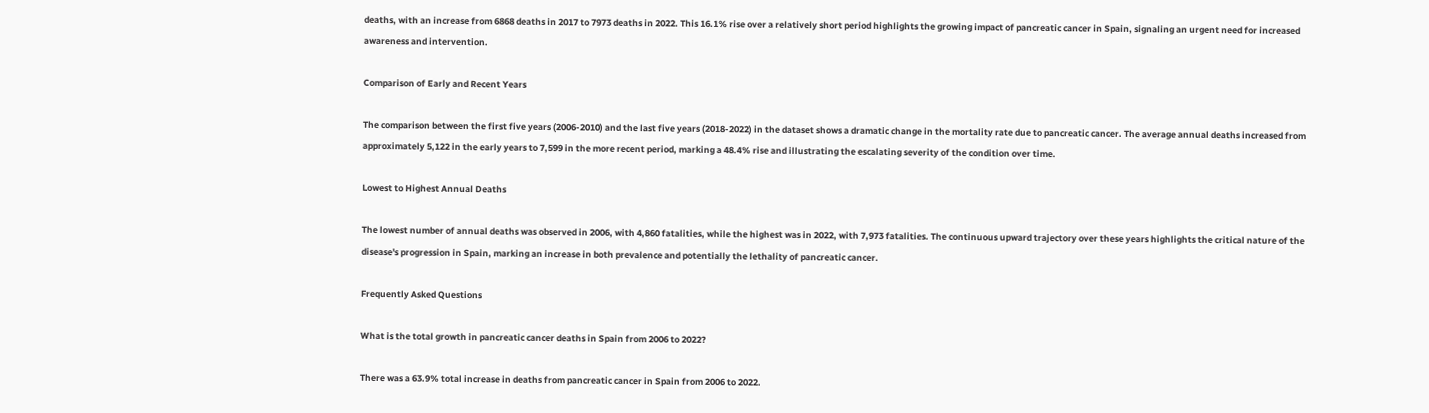deaths, with an increase from 6868 deaths in 2017 to 7973 deaths in 2022. This 16.1% rise over a relatively short period highlights the growing impact of pancreatic cancer in Spain, signaling an urgent need for increased awareness and intervention.

Comparison of Early and Recent Years

The comparison between the first five years (2006-2010) and the last five years (2018-2022) in the dataset shows a dramatic change in the mortality rate due to pancreatic cancer. The average annual deaths increased from approximately 5,122 in the early years to 7,599 in the more recent period, marking a 48.4% rise and illustrating the escalating severity of the condition over time.

Lowest to Highest Annual Deaths

The lowest number of annual deaths was observed in 2006, with 4,860 fatalities, while the highest was in 2022, with 7,973 fatalities. The continuous upward trajectory over these years highlights the critical nature of the disease's progression in Spain, marking an increase in both prevalence and potentially the lethality of pancreatic cancer.

Frequently Asked Questions

What is the total growth in pancreatic cancer deaths in Spain from 2006 to 2022?

There was a 63.9% total increase in deaths from pancreatic cancer in Spain from 2006 to 2022.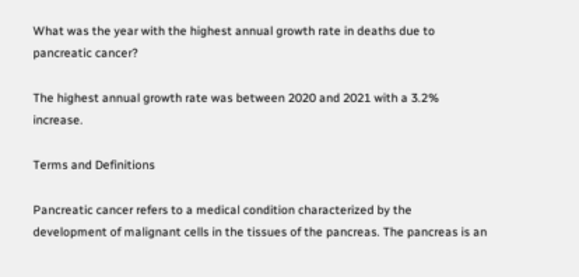What was the year with the highest annual growth rate in deaths due to pancreatic cancer?

The highest annual growth rate was between 2020 and 2021 with a 3.2% increase.

Terms and Definitions

Pancreatic cancer refers to a medical condition characterized by the development of malignant cells in the tissues of the pancreas. The pancreas is an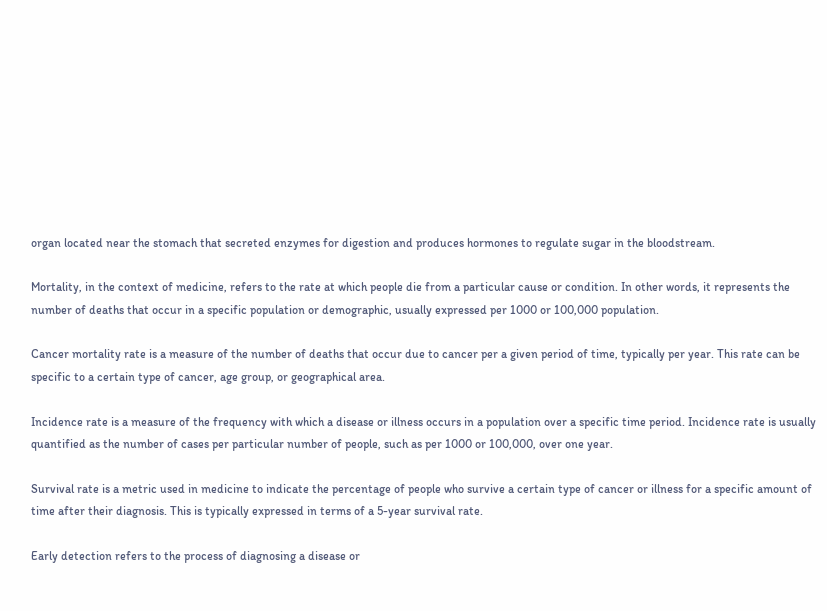organ located near the stomach that secreted enzymes for digestion and produces hormones to regulate sugar in the bloodstream.

Mortality, in the context of medicine, refers to the rate at which people die from a particular cause or condition. In other words, it represents the number of deaths that occur in a specific population or demographic, usually expressed per 1000 or 100,000 population.

Cancer mortality rate is a measure of the number of deaths that occur due to cancer per a given period of time, typically per year. This rate can be specific to a certain type of cancer, age group, or geographical area.

Incidence rate is a measure of the frequency with which a disease or illness occurs in a population over a specific time period. Incidence rate is usually quantified as the number of cases per particular number of people, such as per 1000 or 100,000, over one year.

Survival rate is a metric used in medicine to indicate the percentage of people who survive a certain type of cancer or illness for a specific amount of time after their diagnosis. This is typically expressed in terms of a 5-year survival rate.

Early detection refers to the process of diagnosing a disease or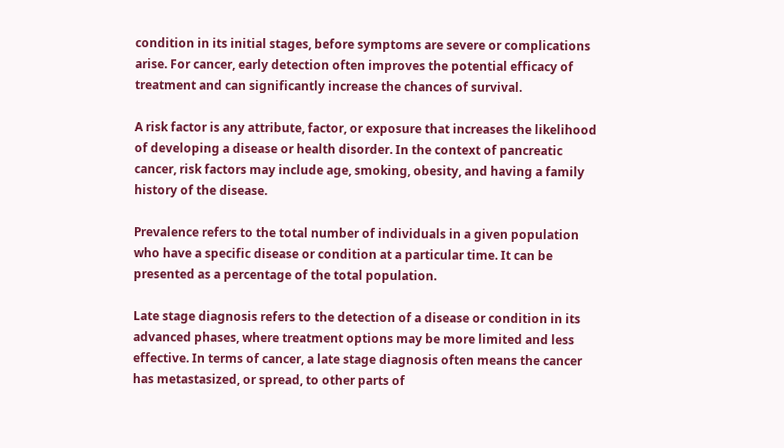condition in its initial stages, before symptoms are severe or complications arise. For cancer, early detection often improves the potential efficacy of treatment and can significantly increase the chances of survival.

A risk factor is any attribute, factor, or exposure that increases the likelihood of developing a disease or health disorder. In the context of pancreatic cancer, risk factors may include age, smoking, obesity, and having a family history of the disease.

Prevalence refers to the total number of individuals in a given population who have a specific disease or condition at a particular time. It can be presented as a percentage of the total population.

Late stage diagnosis refers to the detection of a disease or condition in its advanced phases, where treatment options may be more limited and less effective. In terms of cancer, a late stage diagnosis often means the cancer has metastasized, or spread, to other parts of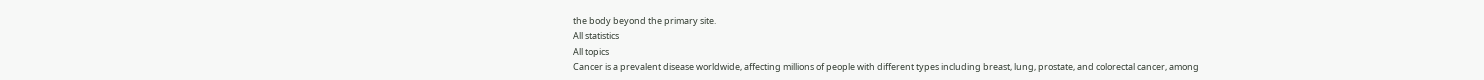the body beyond the primary site.
All statistics
All topics
Cancer is a prevalent disease worldwide, affecting millions of people with different types including breast, lung, prostate, and colorectal cancer, among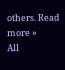others. Read more »
All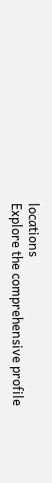locations
Explore the comprehensive profile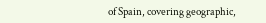of Spain, covering geographic,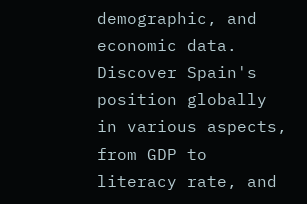demographic, and economic data. Discover Spain's position globally in various aspects, from GDP to literacy rate, and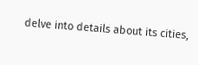delve into details about its cities,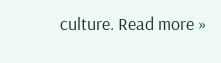culture. Read more »